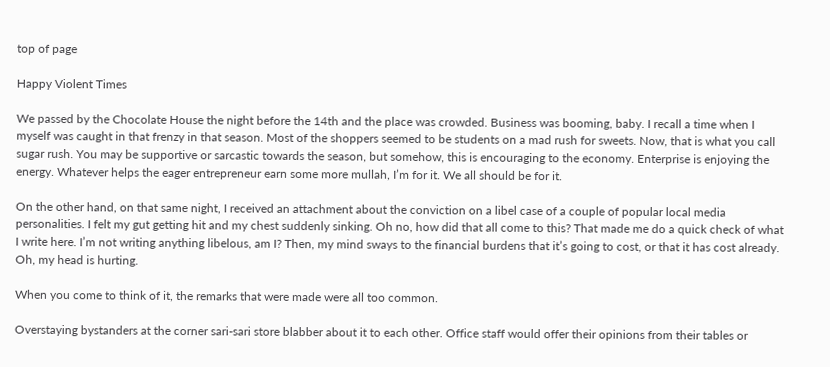top of page

Happy Violent Times

We passed by the Chocolate House the night before the 14th and the place was crowded. Business was booming, baby. I recall a time when I myself was caught in that frenzy in that season. Most of the shoppers seemed to be students on a mad rush for sweets. Now, that is what you call sugar rush. You may be supportive or sarcastic towards the season, but somehow, this is encouraging to the economy. Enterprise is enjoying the energy. Whatever helps the eager entrepreneur earn some more mullah, I’m for it. We all should be for it.

On the other hand, on that same night, I received an attachment about the conviction on a libel case of a couple of popular local media personalities. I felt my gut getting hit and my chest suddenly sinking. Oh no, how did that all come to this? That made me do a quick check of what I write here. I’m not writing anything libelous, am I? Then, my mind sways to the financial burdens that it’s going to cost, or that it has cost already. Oh, my head is hurting.

When you come to think of it, the remarks that were made were all too common.

Overstaying bystanders at the corner sari-sari store blabber about it to each other. Office staff would offer their opinions from their tables or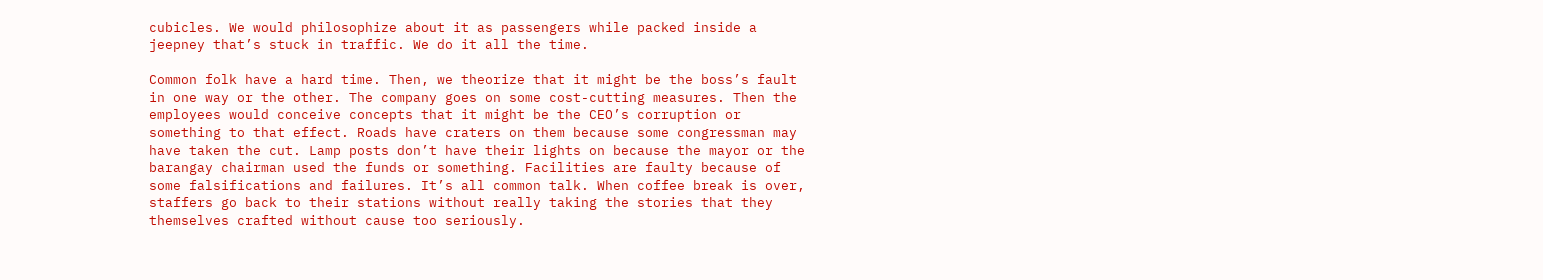cubicles. We would philosophize about it as passengers while packed inside a jeepney that’s stuck in traffic. We do it all the time.

Common folk have a hard time. Then, we theorize that it might be the boss’s fault in one way or the other. The company goes on some cost-cutting measures. Then the employees would conceive concepts that it might be the CEO’s corruption or something to that effect. Roads have craters on them because some congressman may have taken the cut. Lamp posts don’t have their lights on because the mayor or the barangay chairman used the funds or something. Facilities are faulty because of some falsifications and failures. It’s all common talk. When coffee break is over, staffers go back to their stations without really taking the stories that they themselves crafted without cause too seriously.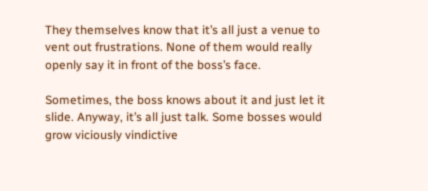They themselves know that it’s all just a venue to vent out frustrations. None of them would really openly say it in front of the boss’s face.

Sometimes, the boss knows about it and just let it slide. Anyway, it’s all just talk. Some bosses would grow viciously vindictive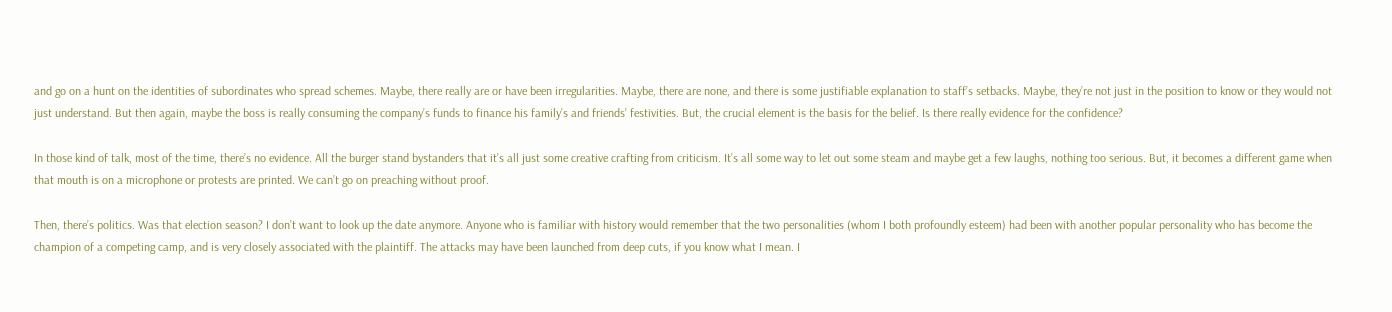and go on a hunt on the identities of subordinates who spread schemes. Maybe, there really are or have been irregularities. Maybe, there are none, and there is some justifiable explanation to staff’s setbacks. Maybe, they’re not just in the position to know or they would not just understand. But then again, maybe the boss is really consuming the company’s funds to finance his family’s and friends’ festivities. But, the crucial element is the basis for the belief. Is there really evidence for the confidence?

In those kind of talk, most of the time, there’s no evidence. All the burger stand bystanders that it’s all just some creative crafting from criticism. It’s all some way to let out some steam and maybe get a few laughs, nothing too serious. But, it becomes a different game when that mouth is on a microphone or protests are printed. We can’t go on preaching without proof.

Then, there’s politics. Was that election season? I don’t want to look up the date anymore. Anyone who is familiar with history would remember that the two personalities (whom I both profoundly esteem) had been with another popular personality who has become the champion of a competing camp, and is very closely associated with the plaintiff. The attacks may have been launched from deep cuts, if you know what I mean. I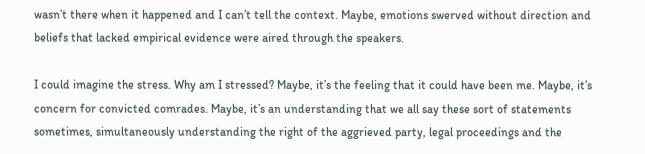wasn’t there when it happened and I can’t tell the context. Maybe, emotions swerved without direction and beliefs that lacked empirical evidence were aired through the speakers.

I could imagine the stress. Why am I stressed? Maybe, it’s the feeling that it could have been me. Maybe, it’s concern for convicted comrades. Maybe, it’s an understanding that we all say these sort of statements sometimes, simultaneously understanding the right of the aggrieved party, legal proceedings and the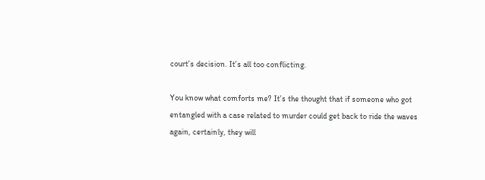court’s decision. It’s all too conflicting.

You know what comforts me? It’s the thought that if someone who got entangled with a case related to murder could get back to ride the waves again, certainly, they will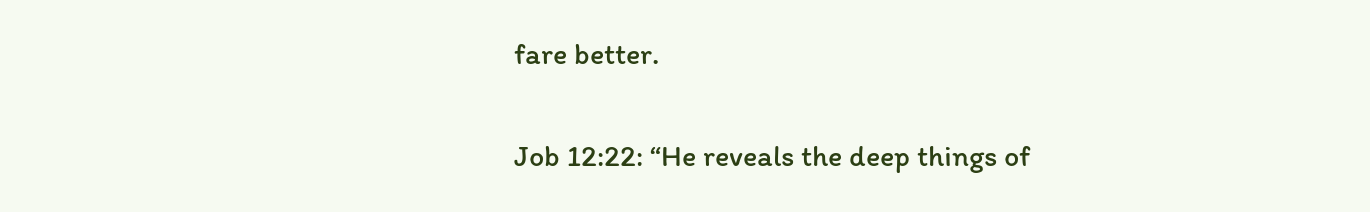fare better.

Job 12:22: “He reveals the deep things of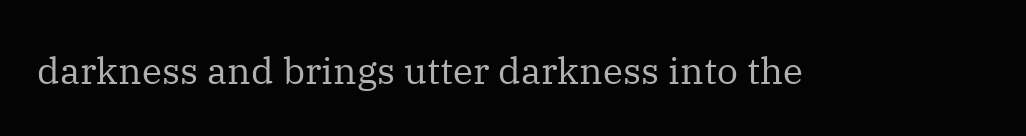darkness and brings utter darkness into the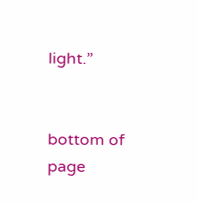light.”


bottom of page